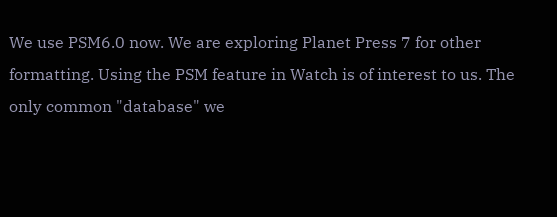We use PSM6.0 now. We are exploring Planet Press 7 for other formatting. Using the PSM feature in Watch is of interest to us. The only common "database" we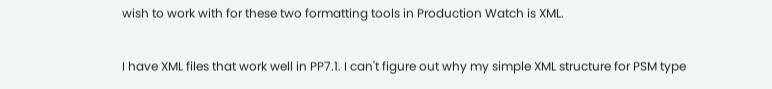wish to work with for these two formatting tools in Production Watch is XML.

I have XML files that work well in PP7.1. I can't figure out why my simple XML structure for PSM type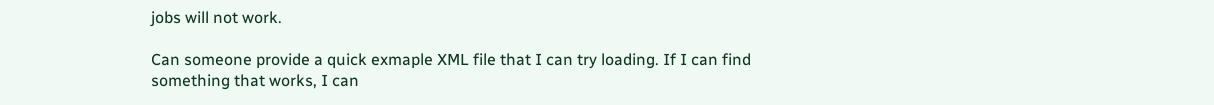jobs will not work.

Can someone provide a quick exmaple XML file that I can try loading. If I can find something that works, I can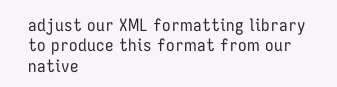adjust our XML formatting library to produce this format from our native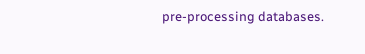pre-processing databases.